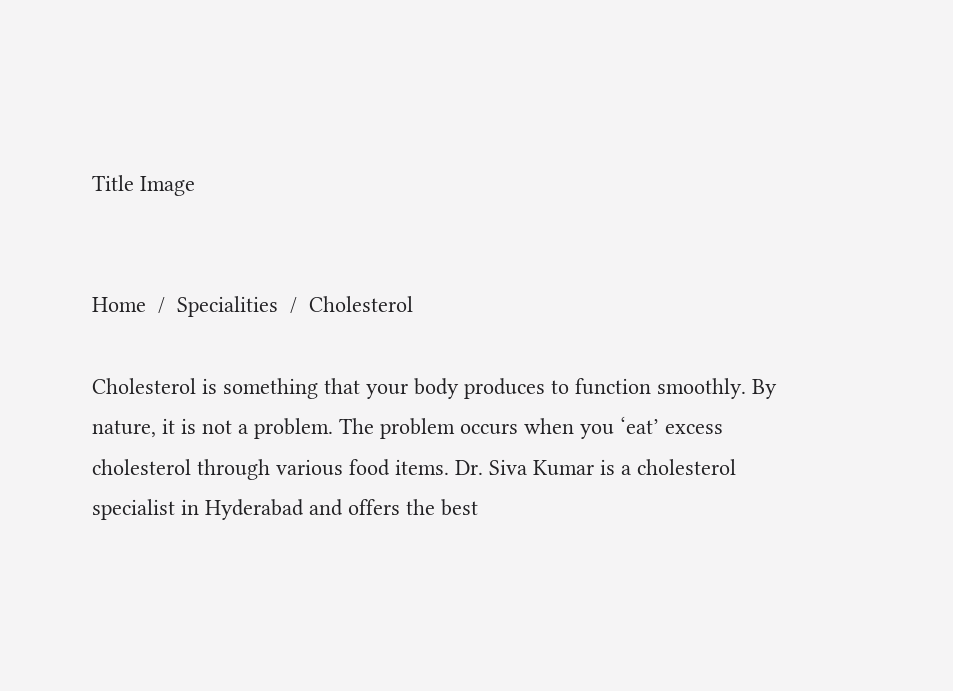Title Image


Home  /  Specialities  /  Cholesterol

Cholesterol is something that your body produces to function smoothly. By nature, it is not a problem. The problem occurs when you ‘eat’ excess cholesterol through various food items. Dr. Siva Kumar is a cholesterol specialist in Hyderabad and offers the best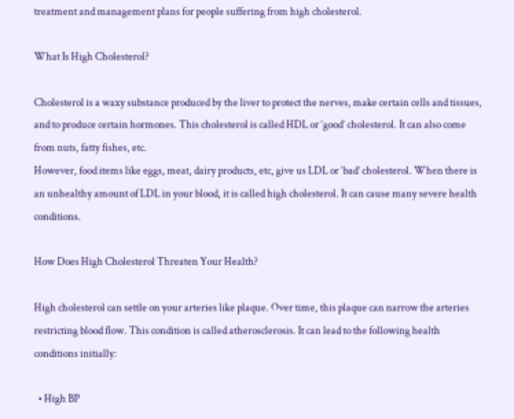treatment and management plans for people suffering from high cholesterol.

What Is High Cholesterol?

Cholesterol is a waxy substance produced by the liver to protect the nerves, make certain cells and tissues, and to produce certain hormones. This cholesterol is called HDL or ‘good’ cholesterol. It can also come from nuts, fatty fishes, etc.
However, food items like eggs, meat, dairy products, etc, give us LDL or ‘bad’ cholesterol. When there is an unhealthy amount of LDL in your blood, it is called high cholesterol. It can cause many severe health conditions.

How Does High Cholesterol Threaten Your Health?

High cholesterol can settle on your arteries like plaque. Over time, this plaque can narrow the arteries restricting blood flow. This condition is called atherosclerosis. It can lead to the following health conditions initially:

  • High BP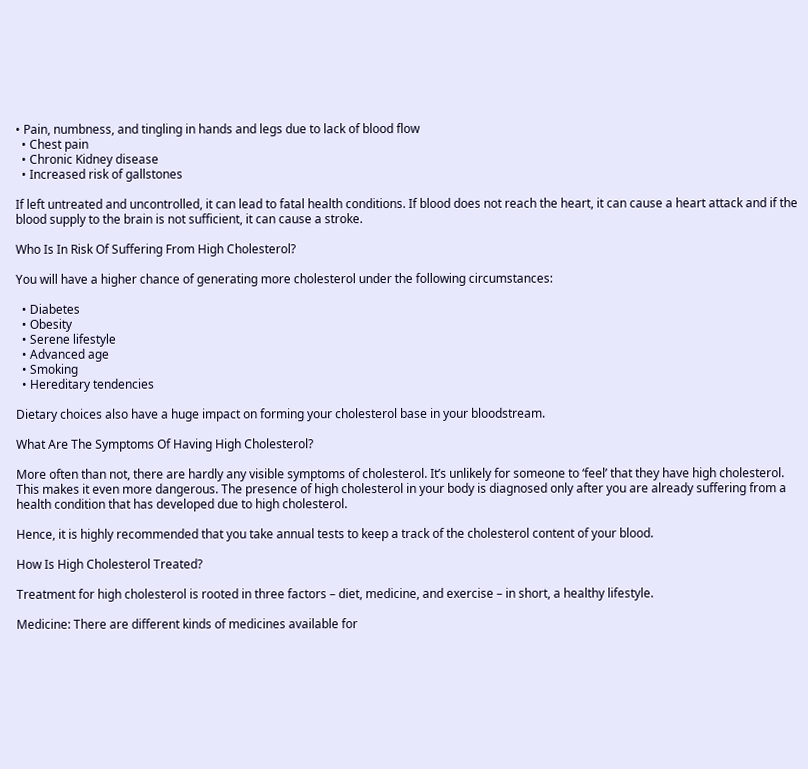• Pain, numbness, and tingling in hands and legs due to lack of blood flow
  • Chest pain
  • Chronic Kidney disease
  • Increased risk of gallstones

If left untreated and uncontrolled, it can lead to fatal health conditions. If blood does not reach the heart, it can cause a heart attack and if the blood supply to the brain is not sufficient, it can cause a stroke.

Who Is In Risk Of Suffering From High Cholesterol?

You will have a higher chance of generating more cholesterol under the following circumstances:

  • Diabetes
  • Obesity
  • Serene lifestyle
  • Advanced age
  • Smoking
  • Hereditary tendencies

Dietary choices also have a huge impact on forming your cholesterol base in your bloodstream.

What Are The Symptoms Of Having High Cholesterol?

More often than not, there are hardly any visible symptoms of cholesterol. It’s unlikely for someone to ‘feel’ that they have high cholesterol. This makes it even more dangerous. The presence of high cholesterol in your body is diagnosed only after you are already suffering from a health condition that has developed due to high cholesterol.

Hence, it is highly recommended that you take annual tests to keep a track of the cholesterol content of your blood.

How Is High Cholesterol Treated?

Treatment for high cholesterol is rooted in three factors – diet, medicine, and exercise – in short, a healthy lifestyle.

Medicine: There are different kinds of medicines available for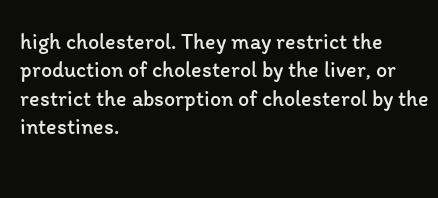high cholesterol. They may restrict the production of cholesterol by the liver, or restrict the absorption of cholesterol by the intestines.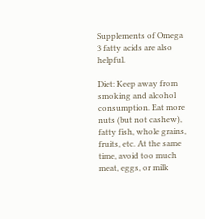Supplements of Omega 3 fatty acids are also helpful.

Diet: Keep away from smoking and alcohol consumption. Eat more nuts (but not cashew), fatty fish, whole grains, fruits, etc. At the same time, avoid too much meat, eggs, or milk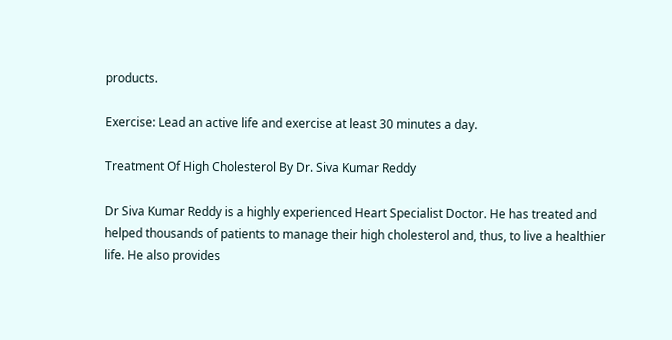products.

Exercise: Lead an active life and exercise at least 30 minutes a day.

Treatment Of High Cholesterol By Dr. Siva Kumar Reddy

Dr Siva Kumar Reddy is a highly experienced Heart Specialist Doctor. He has treated and helped thousands of patients to manage their high cholesterol and, thus, to live a healthier life. He also provides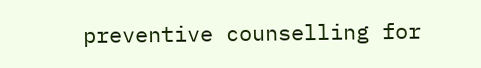preventive counselling for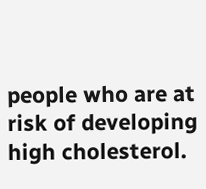people who are at risk of developing high cholesterol.